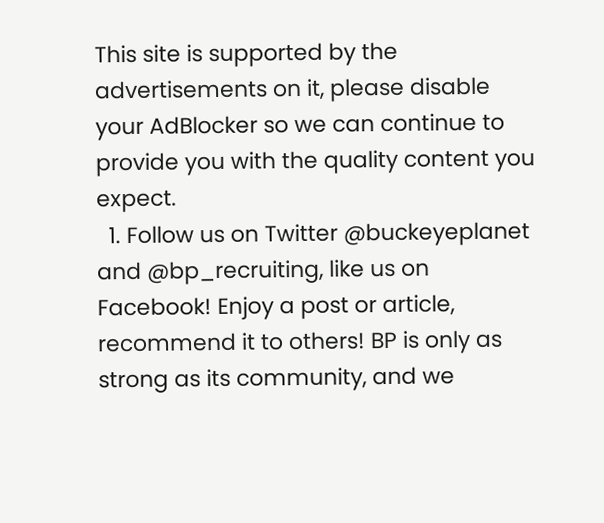This site is supported by the advertisements on it, please disable your AdBlocker so we can continue to provide you with the quality content you expect.
  1. Follow us on Twitter @buckeyeplanet and @bp_recruiting, like us on Facebook! Enjoy a post or article, recommend it to others! BP is only as strong as its community, and we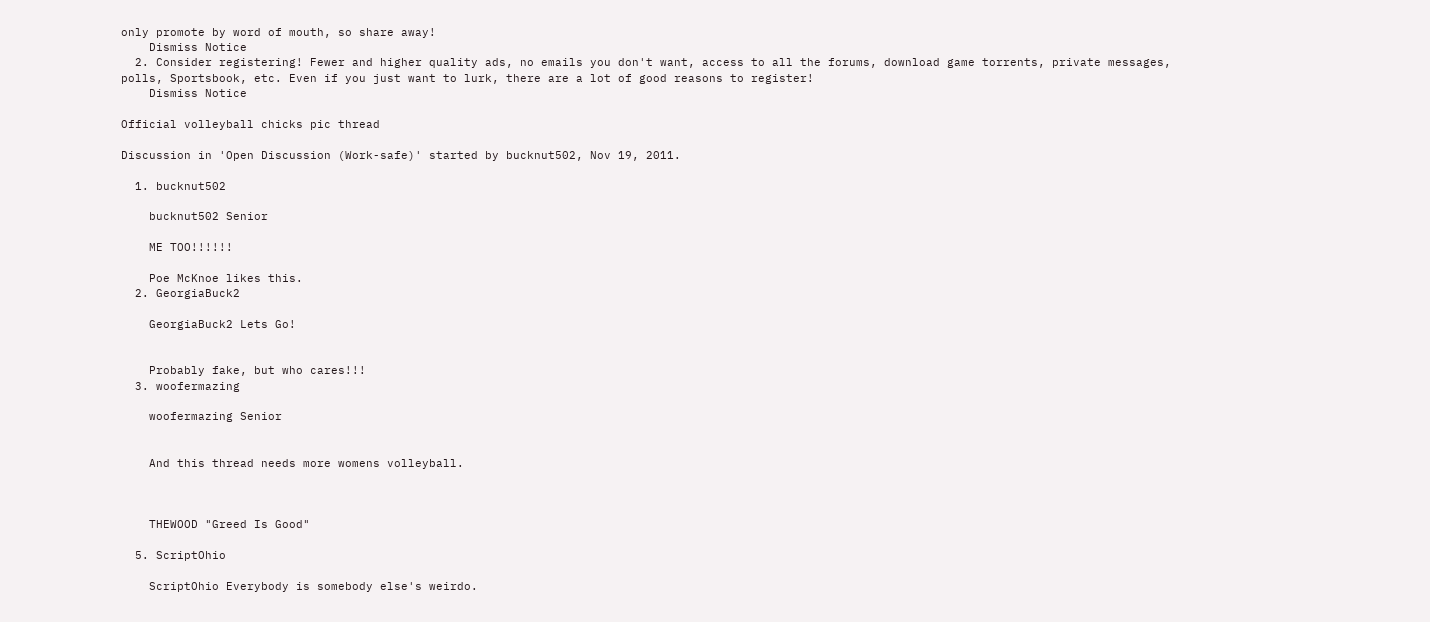only promote by word of mouth, so share away!
    Dismiss Notice
  2. Consider registering! Fewer and higher quality ads, no emails you don't want, access to all the forums, download game torrents, private messages, polls, Sportsbook, etc. Even if you just want to lurk, there are a lot of good reasons to register!
    Dismiss Notice

Official volleyball chicks pic thread

Discussion in 'Open Discussion (Work-safe)' started by bucknut502, Nov 19, 2011.

  1. bucknut502

    bucknut502 Senior

    ME TOO!!!!!!

    Poe McKnoe likes this.
  2. GeorgiaBuck2

    GeorgiaBuck2 Lets Go!


    Probably fake, but who cares!!!
  3. woofermazing

    woofermazing Senior


    And this thread needs more womens volleyball.



    THEWOOD "Greed Is Good"

  5. ScriptOhio

    ScriptOhio Everybody is somebody else's weirdo.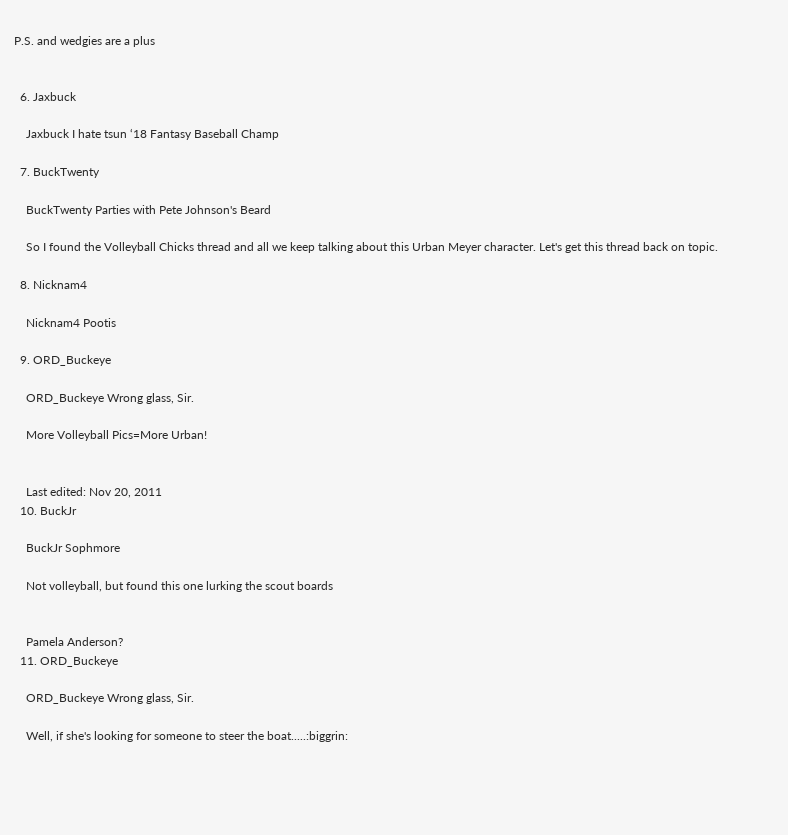P.S. and wedgies are a plus


  6. Jaxbuck

    Jaxbuck I hate tsun ‘18 Fantasy Baseball Champ

  7. BuckTwenty

    BuckTwenty Parties with Pete Johnson's Beard

    So I found the Volleyball Chicks thread and all we keep talking about this Urban Meyer character. Let's get this thread back on topic.

  8. Nicknam4

    Nicknam4 Pootis

  9. ORD_Buckeye

    ORD_Buckeye Wrong glass, Sir.

    More Volleyball Pics=More Urban!


    Last edited: Nov 20, 2011
  10. BuckJr

    BuckJr Sophmore

    Not volleyball, but found this one lurking the scout boards


    Pamela Anderson?
  11. ORD_Buckeye

    ORD_Buckeye Wrong glass, Sir.

    Well, if she's looking for someone to steer the boat.....:biggrin: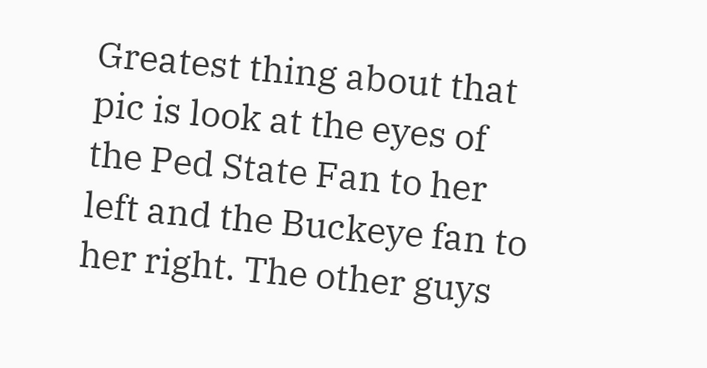Greatest thing about that pic is look at the eyes of the Ped State Fan to her left and the Buckeye fan to her right. The other guys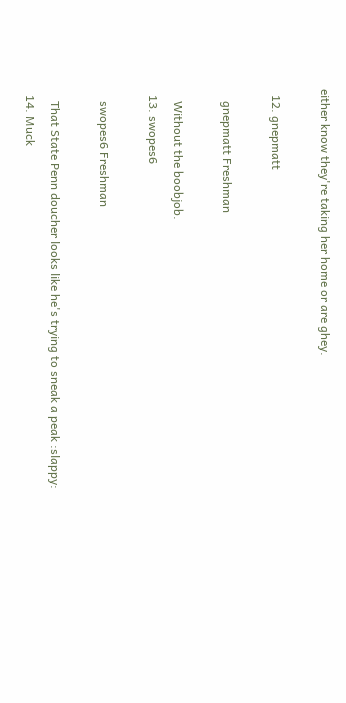either know they're taking her home or are ghey.

  12. gnepmatt

    gnepmatt Freshman

    Without the boobjob.
  13. swopes6

    swopes6 Freshman

    That State Penn doucher looks like he's trying to sneak a peak :slappy:
  14. Muck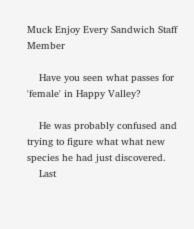Muck Enjoy Every Sandwich Staff Member

    Have you seen what passes for 'female' in Happy Valley?

    He was probably confused and trying to figure what what new species he had just discovered.
    Last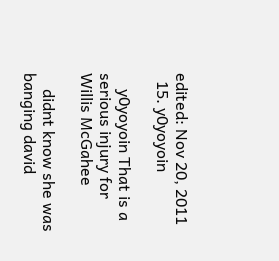edited: Nov 20, 2011
  15. y0yoyoin

    y0yoyoin That is a serious injury for Willis McGahee

    didnt know she was banging david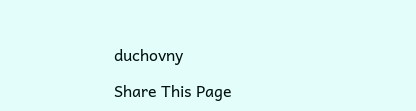duchovny

Share This Page